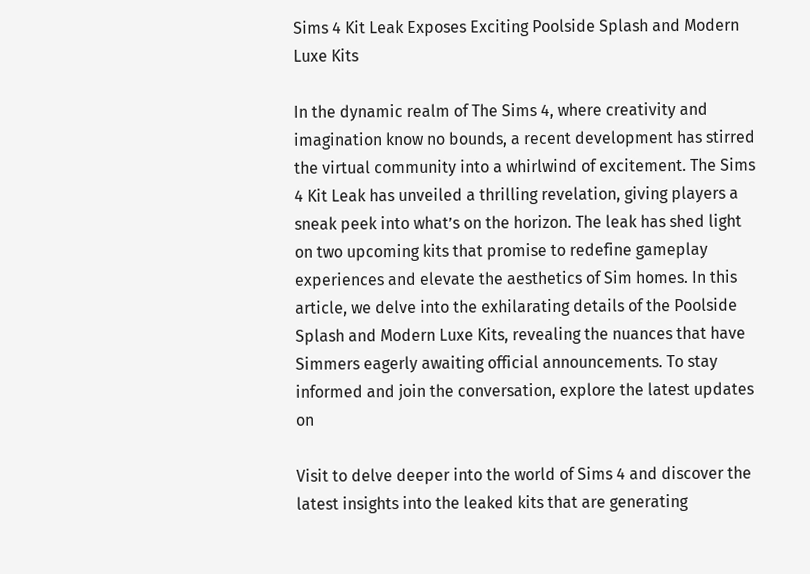Sims 4 Kit Leak Exposes Exciting Poolside Splash and Modern Luxe Kits

In the dynamic realm of The Sims 4, where creativity and imagination know no bounds, a recent development has stirred the virtual community into a whirlwind of excitement. The Sims 4 Kit Leak has unveiled a thrilling revelation, giving players a sneak peek into what’s on the horizon. The leak has shed light on two upcoming kits that promise to redefine gameplay experiences and elevate the aesthetics of Sim homes. In this article, we delve into the exhilarating details of the Poolside Splash and Modern Luxe Kits, revealing the nuances that have Simmers eagerly awaiting official announcements. To stay informed and join the conversation, explore the latest updates on

Visit to delve deeper into the world of Sims 4 and discover the latest insights into the leaked kits that are generating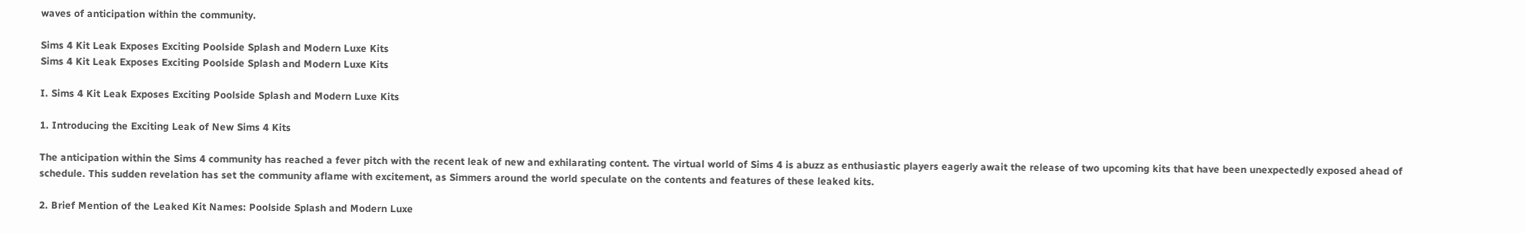waves of anticipation within the community.

Sims 4 Kit Leak Exposes Exciting Poolside Splash and Modern Luxe Kits
Sims 4 Kit Leak Exposes Exciting Poolside Splash and Modern Luxe Kits

I. Sims 4 Kit Leak Exposes Exciting Poolside Splash and Modern Luxe Kits

1. Introducing the Exciting Leak of New Sims 4 Kits

The anticipation within the Sims 4 community has reached a fever pitch with the recent leak of new and exhilarating content. The virtual world of Sims 4 is abuzz as enthusiastic players eagerly await the release of two upcoming kits that have been unexpectedly exposed ahead of schedule. This sudden revelation has set the community aflame with excitement, as Simmers around the world speculate on the contents and features of these leaked kits.

2. Brief Mention of the Leaked Kit Names: Poolside Splash and Modern Luxe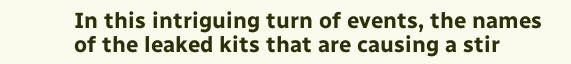In this intriguing turn of events, the names of the leaked kits that are causing a stir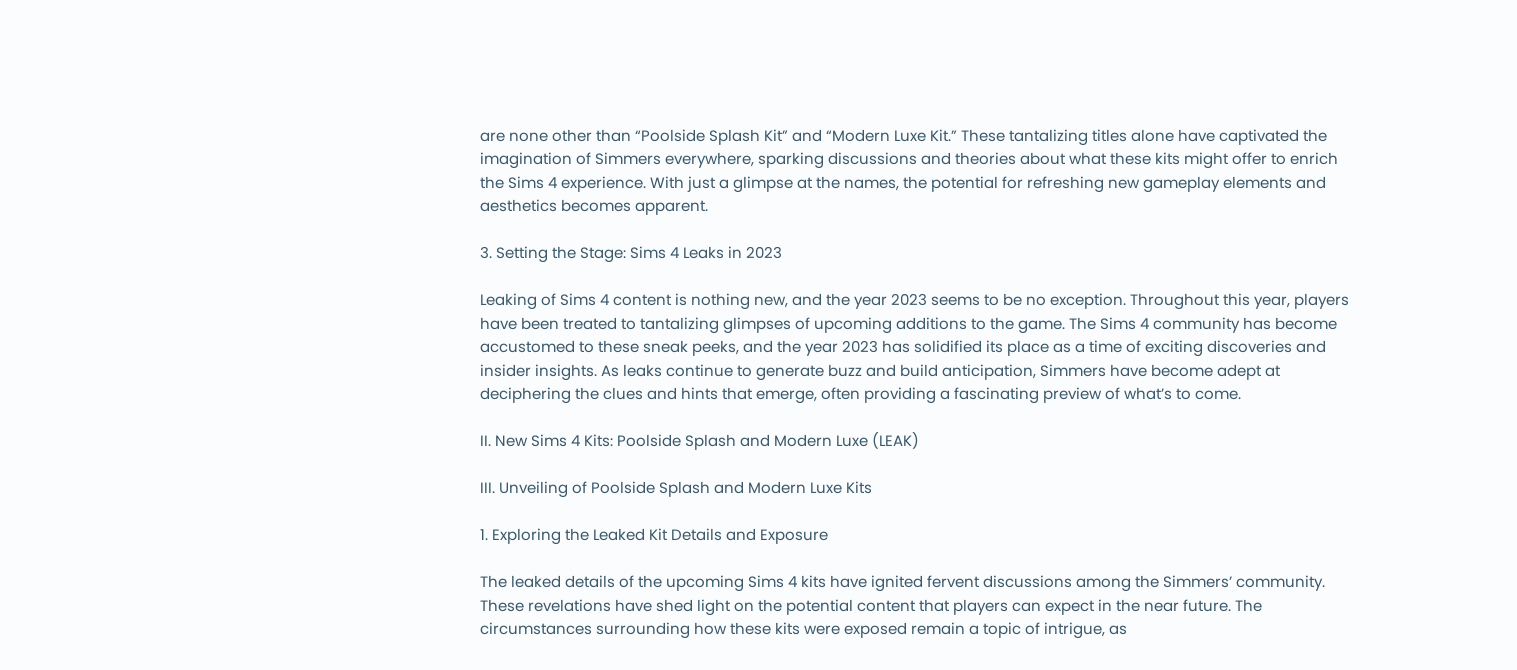are none other than “Poolside Splash Kit” and “Modern Luxe Kit.” These tantalizing titles alone have captivated the imagination of Simmers everywhere, sparking discussions and theories about what these kits might offer to enrich the Sims 4 experience. With just a glimpse at the names, the potential for refreshing new gameplay elements and aesthetics becomes apparent.

3. Setting the Stage: Sims 4 Leaks in 2023

Leaking of Sims 4 content is nothing new, and the year 2023 seems to be no exception. Throughout this year, players have been treated to tantalizing glimpses of upcoming additions to the game. The Sims 4 community has become accustomed to these sneak peeks, and the year 2023 has solidified its place as a time of exciting discoveries and insider insights. As leaks continue to generate buzz and build anticipation, Simmers have become adept at deciphering the clues and hints that emerge, often providing a fascinating preview of what’s to come.

II. New Sims 4 Kits: Poolside Splash and Modern Luxe (LEAK)

III. Unveiling of Poolside Splash and Modern Luxe Kits

1. Exploring the Leaked Kit Details and Exposure

The leaked details of the upcoming Sims 4 kits have ignited fervent discussions among the Simmers’ community. These revelations have shed light on the potential content that players can expect in the near future. The circumstances surrounding how these kits were exposed remain a topic of intrigue, as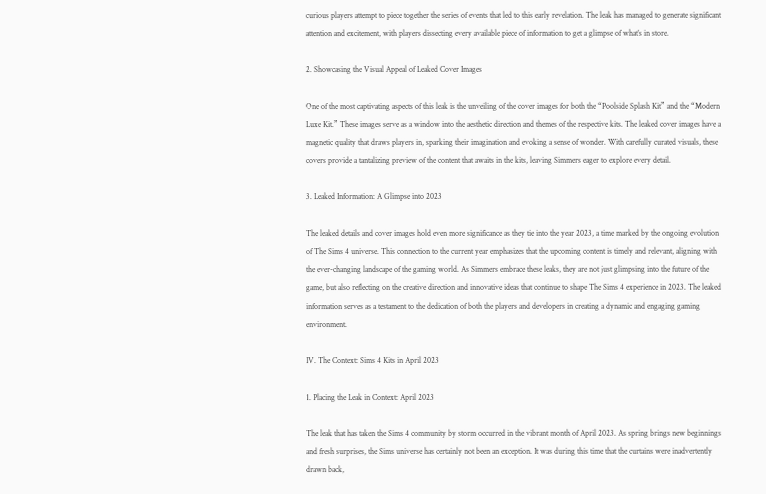curious players attempt to piece together the series of events that led to this early revelation. The leak has managed to generate significant attention and excitement, with players dissecting every available piece of information to get a glimpse of what’s in store.

2. Showcasing the Visual Appeal of Leaked Cover Images

One of the most captivating aspects of this leak is the unveiling of the cover images for both the “Poolside Splash Kit” and the “Modern Luxe Kit.” These images serve as a window into the aesthetic direction and themes of the respective kits. The leaked cover images have a magnetic quality that draws players in, sparking their imagination and evoking a sense of wonder. With carefully curated visuals, these covers provide a tantalizing preview of the content that awaits in the kits, leaving Simmers eager to explore every detail.

3. Leaked Information: A Glimpse into 2023

The leaked details and cover images hold even more significance as they tie into the year 2023, a time marked by the ongoing evolution of The Sims 4 universe. This connection to the current year emphasizes that the upcoming content is timely and relevant, aligning with the ever-changing landscape of the gaming world. As Simmers embrace these leaks, they are not just glimpsing into the future of the game, but also reflecting on the creative direction and innovative ideas that continue to shape The Sims 4 experience in 2023. The leaked information serves as a testament to the dedication of both the players and developers in creating a dynamic and engaging gaming environment.

IV. The Context: Sims 4 Kits in April 2023

1. Placing the Leak in Context: April 2023

The leak that has taken the Sims 4 community by storm occurred in the vibrant month of April 2023. As spring brings new beginnings and fresh surprises, the Sims universe has certainly not been an exception. It was during this time that the curtains were inadvertently drawn back,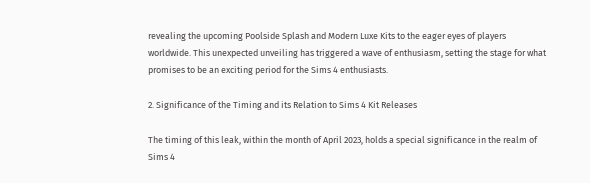revealing the upcoming Poolside Splash and Modern Luxe Kits to the eager eyes of players worldwide. This unexpected unveiling has triggered a wave of enthusiasm, setting the stage for what promises to be an exciting period for the Sims 4 enthusiasts.

2. Significance of the Timing and its Relation to Sims 4 Kit Releases

The timing of this leak, within the month of April 2023, holds a special significance in the realm of Sims 4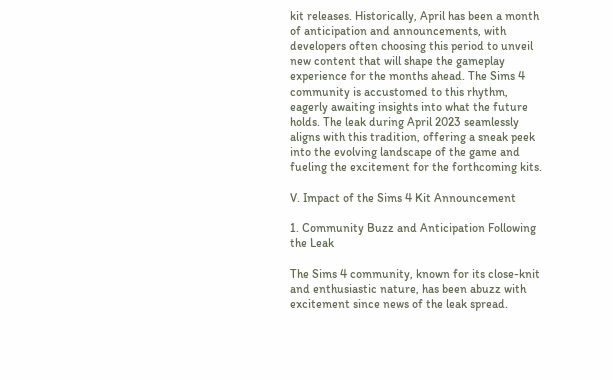kit releases. Historically, April has been a month of anticipation and announcements, with developers often choosing this period to unveil new content that will shape the gameplay experience for the months ahead. The Sims 4 community is accustomed to this rhythm, eagerly awaiting insights into what the future holds. The leak during April 2023 seamlessly aligns with this tradition, offering a sneak peek into the evolving landscape of the game and fueling the excitement for the forthcoming kits.

V. Impact of the Sims 4 Kit Announcement

1. Community Buzz and Anticipation Following the Leak

The Sims 4 community, known for its close-knit and enthusiastic nature, has been abuzz with excitement since news of the leak spread.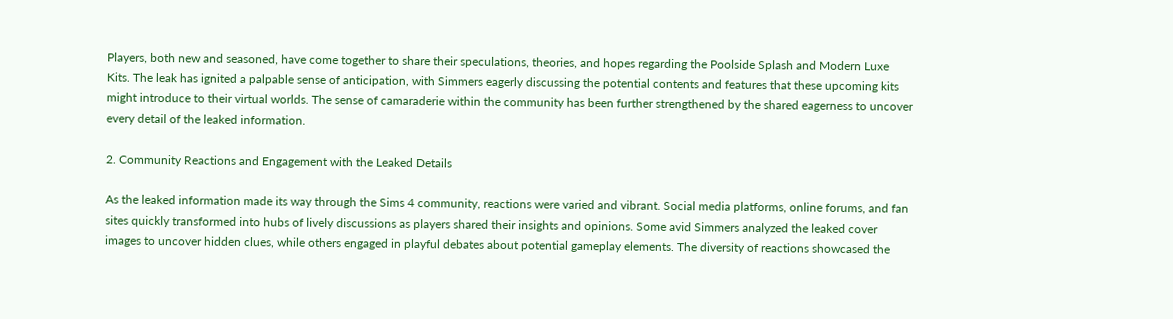Players, both new and seasoned, have come together to share their speculations, theories, and hopes regarding the Poolside Splash and Modern Luxe Kits. The leak has ignited a palpable sense of anticipation, with Simmers eagerly discussing the potential contents and features that these upcoming kits might introduce to their virtual worlds. The sense of camaraderie within the community has been further strengthened by the shared eagerness to uncover every detail of the leaked information.

2. Community Reactions and Engagement with the Leaked Details

As the leaked information made its way through the Sims 4 community, reactions were varied and vibrant. Social media platforms, online forums, and fan sites quickly transformed into hubs of lively discussions as players shared their insights and opinions. Some avid Simmers analyzed the leaked cover images to uncover hidden clues, while others engaged in playful debates about potential gameplay elements. The diversity of reactions showcased the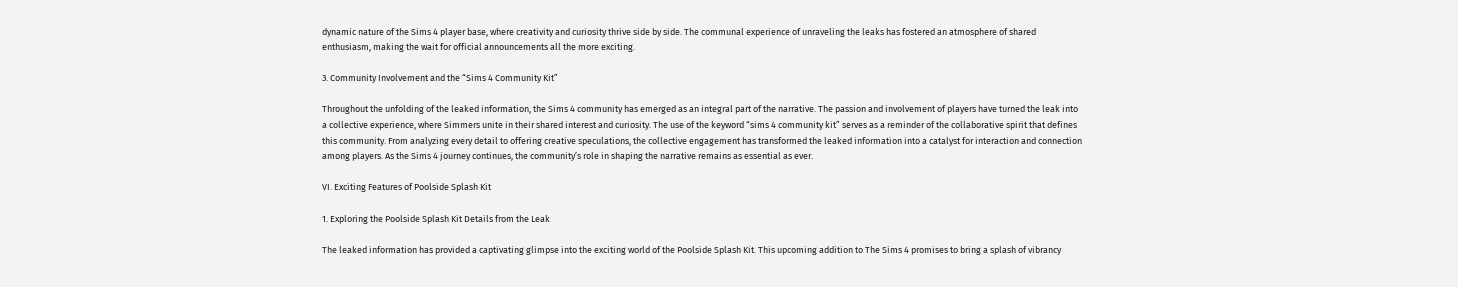dynamic nature of the Sims 4 player base, where creativity and curiosity thrive side by side. The communal experience of unraveling the leaks has fostered an atmosphere of shared enthusiasm, making the wait for official announcements all the more exciting.

3. Community Involvement and the “Sims 4 Community Kit”

Throughout the unfolding of the leaked information, the Sims 4 community has emerged as an integral part of the narrative. The passion and involvement of players have turned the leak into a collective experience, where Simmers unite in their shared interest and curiosity. The use of the keyword “sims 4 community kit” serves as a reminder of the collaborative spirit that defines this community. From analyzing every detail to offering creative speculations, the collective engagement has transformed the leaked information into a catalyst for interaction and connection among players. As the Sims 4 journey continues, the community’s role in shaping the narrative remains as essential as ever.

VI. Exciting Features of Poolside Splash Kit

1. Exploring the Poolside Splash Kit Details from the Leak

The leaked information has provided a captivating glimpse into the exciting world of the Poolside Splash Kit. This upcoming addition to The Sims 4 promises to bring a splash of vibrancy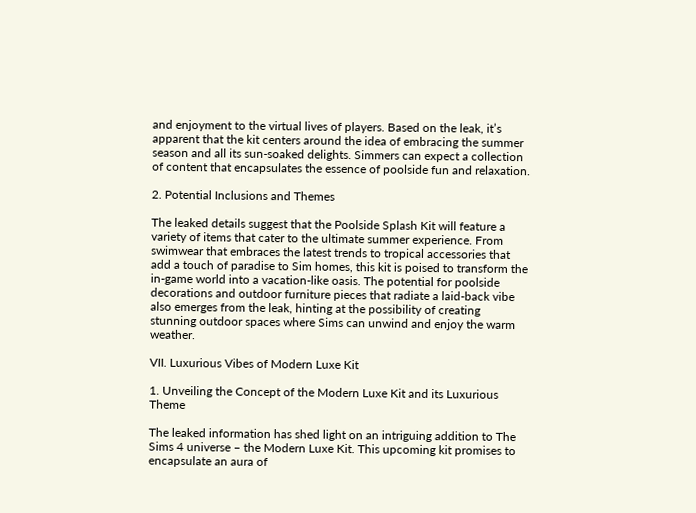and enjoyment to the virtual lives of players. Based on the leak, it’s apparent that the kit centers around the idea of embracing the summer season and all its sun-soaked delights. Simmers can expect a collection of content that encapsulates the essence of poolside fun and relaxation.

2. Potential Inclusions and Themes

The leaked details suggest that the Poolside Splash Kit will feature a variety of items that cater to the ultimate summer experience. From swimwear that embraces the latest trends to tropical accessories that add a touch of paradise to Sim homes, this kit is poised to transform the in-game world into a vacation-like oasis. The potential for poolside decorations and outdoor furniture pieces that radiate a laid-back vibe also emerges from the leak, hinting at the possibility of creating stunning outdoor spaces where Sims can unwind and enjoy the warm weather.

VII. Luxurious Vibes of Modern Luxe Kit

1. Unveiling the Concept of the Modern Luxe Kit and its Luxurious Theme

The leaked information has shed light on an intriguing addition to The Sims 4 universe – the Modern Luxe Kit. This upcoming kit promises to encapsulate an aura of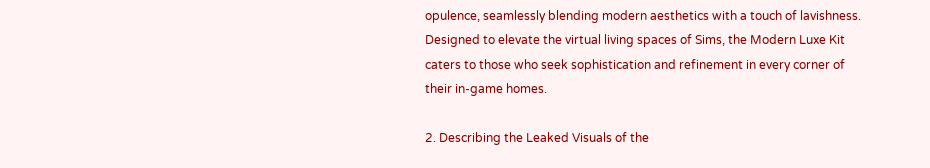opulence, seamlessly blending modern aesthetics with a touch of lavishness. Designed to elevate the virtual living spaces of Sims, the Modern Luxe Kit caters to those who seek sophistication and refinement in every corner of their in-game homes.

2. Describing the Leaked Visuals of the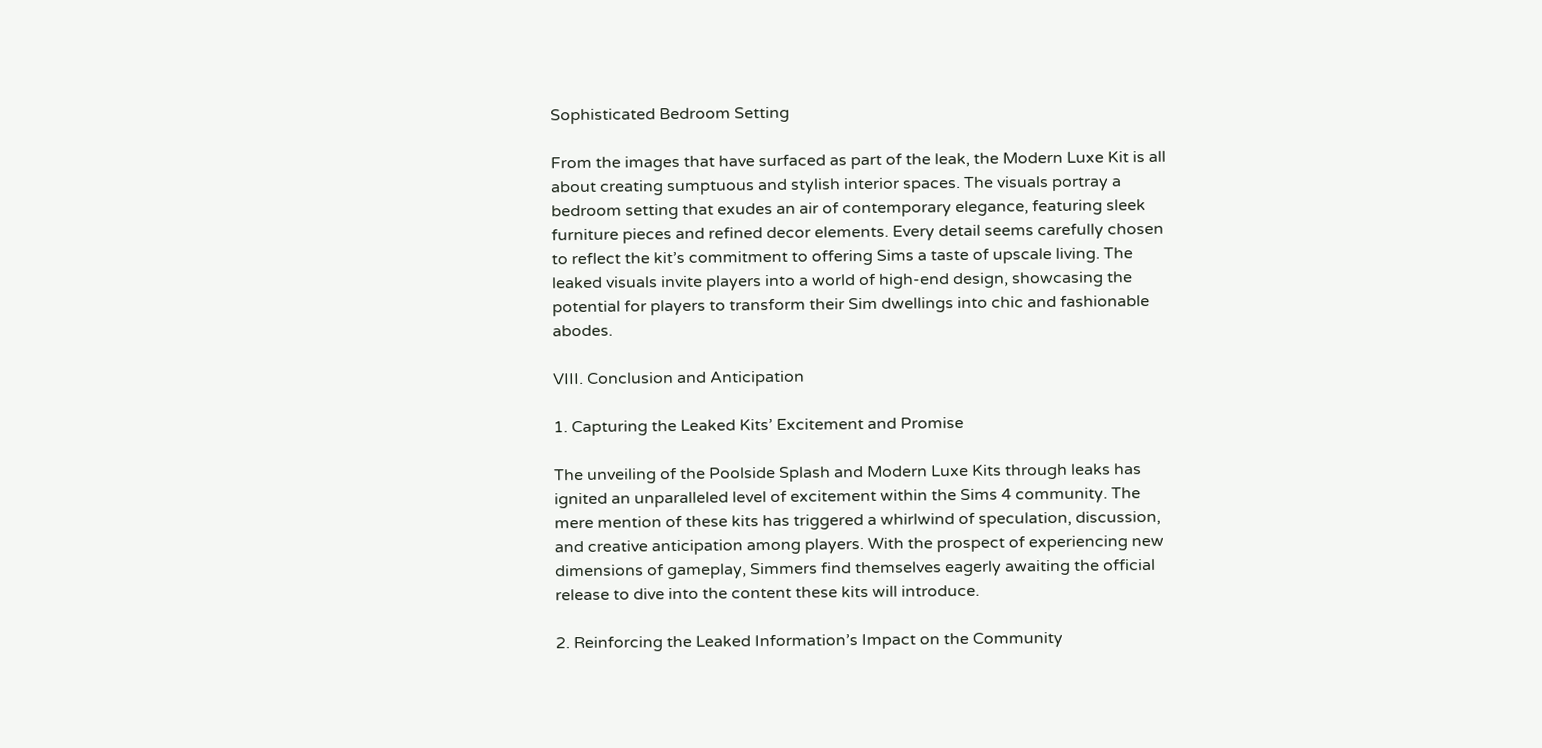Sophisticated Bedroom Setting

From the images that have surfaced as part of the leak, the Modern Luxe Kit is all about creating sumptuous and stylish interior spaces. The visuals portray a bedroom setting that exudes an air of contemporary elegance, featuring sleek furniture pieces and refined decor elements. Every detail seems carefully chosen to reflect the kit’s commitment to offering Sims a taste of upscale living. The leaked visuals invite players into a world of high-end design, showcasing the potential for players to transform their Sim dwellings into chic and fashionable abodes.

VIII. Conclusion and Anticipation

1. Capturing the Leaked Kits’ Excitement and Promise

The unveiling of the Poolside Splash and Modern Luxe Kits through leaks has ignited an unparalleled level of excitement within the Sims 4 community. The mere mention of these kits has triggered a whirlwind of speculation, discussion, and creative anticipation among players. With the prospect of experiencing new dimensions of gameplay, Simmers find themselves eagerly awaiting the official release to dive into the content these kits will introduce.

2. Reinforcing the Leaked Information’s Impact on the Community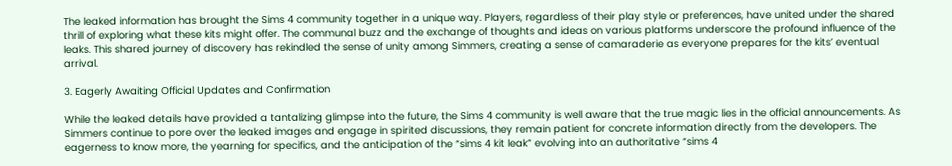The leaked information has brought the Sims 4 community together in a unique way. Players, regardless of their play style or preferences, have united under the shared thrill of exploring what these kits might offer. The communal buzz and the exchange of thoughts and ideas on various platforms underscore the profound influence of the leaks. This shared journey of discovery has rekindled the sense of unity among Simmers, creating a sense of camaraderie as everyone prepares for the kits’ eventual arrival.

3. Eagerly Awaiting Official Updates and Confirmation

While the leaked details have provided a tantalizing glimpse into the future, the Sims 4 community is well aware that the true magic lies in the official announcements. As Simmers continue to pore over the leaked images and engage in spirited discussions, they remain patient for concrete information directly from the developers. The eagerness to know more, the yearning for specifics, and the anticipation of the “sims 4 kit leak” evolving into an authoritative “sims 4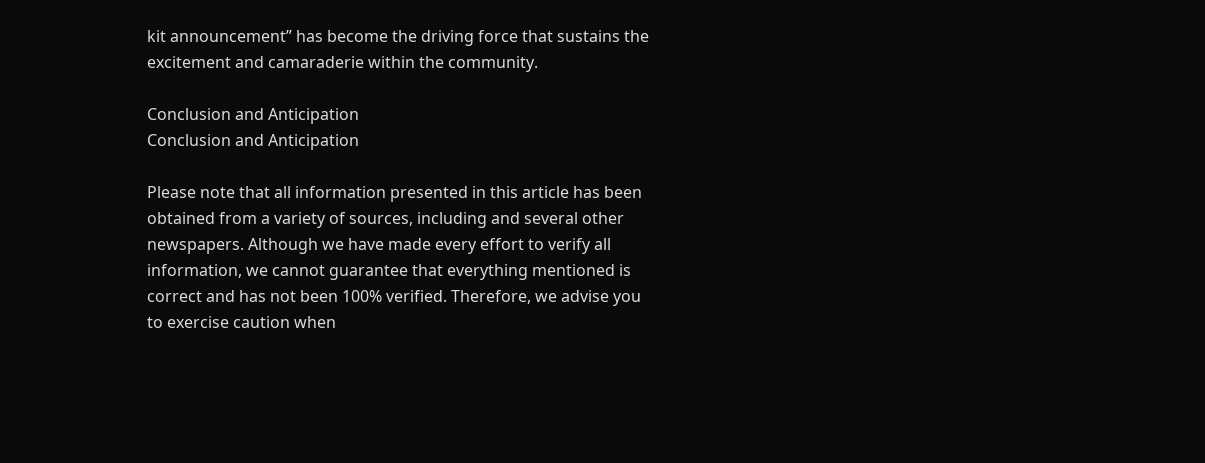kit announcement” has become the driving force that sustains the excitement and camaraderie within the community.

Conclusion and Anticipation
Conclusion and Anticipation

Please note that all information presented in this article has been obtained from a variety of sources, including and several other newspapers. Although we have made every effort to verify all information, we cannot guarantee that everything mentioned is correct and has not been 100% verified. Therefore, we advise you to exercise caution when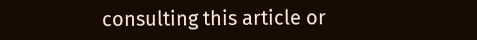consulting this article or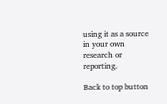using it as a source in your own research or reporting.

Back to top button